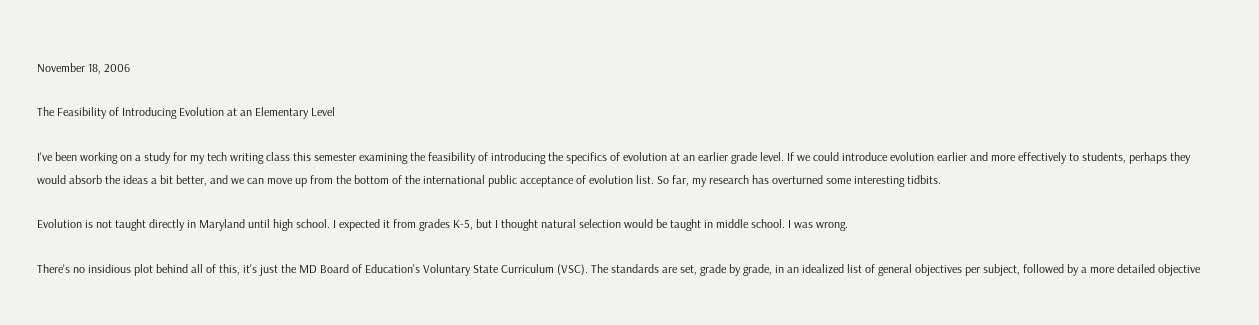November 18, 2006

The Feasibility of Introducing Evolution at an Elementary Level

I've been working on a study for my tech writing class this semester examining the feasibility of introducing the specifics of evolution at an earlier grade level. If we could introduce evolution earlier and more effectively to students, perhaps they would absorb the ideas a bit better, and we can move up from the bottom of the international public acceptance of evolution list. So far, my research has overturned some interesting tidbits.

Evolution is not taught directly in Maryland until high school. I expected it from grades K-5, but I thought natural selection would be taught in middle school. I was wrong.

There's no insidious plot behind all of this, it's just the MD Board of Education's Voluntary State Curriculum (VSC). The standards are set, grade by grade, in an idealized list of general objectives per subject, followed by a more detailed objective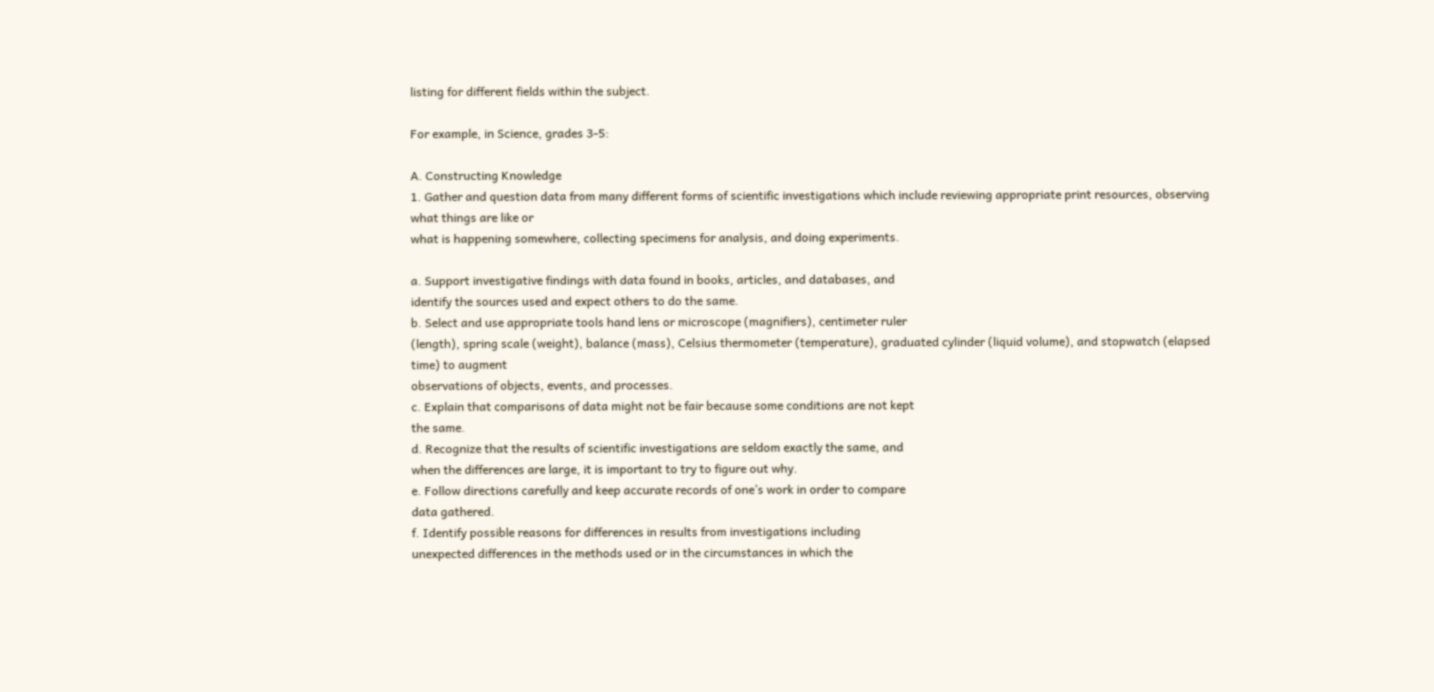listing for different fields within the subject.

For example, in Science, grades 3-5:

A. Constructing Knowledge
1. Gather and question data from many different forms of scientific investigations which include reviewing appropriate print resources, observing what things are like or
what is happening somewhere, collecting specimens for analysis, and doing experiments.

a. Support investigative findings with data found in books, articles, and databases, and
identify the sources used and expect others to do the same.
b. Select and use appropriate tools hand lens or microscope (magnifiers), centimeter ruler
(length), spring scale (weight), balance (mass), Celsius thermometer (temperature), graduated cylinder (liquid volume), and stopwatch (elapsed time) to augment
observations of objects, events, and processes.
c. Explain that comparisons of data might not be fair because some conditions are not kept
the same.
d. Recognize that the results of scientific investigations are seldom exactly the same, and
when the differences are large, it is important to try to figure out why.
e. Follow directions carefully and keep accurate records of one’s work in order to compare
data gathered.
f. Identify possible reasons for differences in results from investigations including
unexpected differences in the methods used or in the circumstances in which the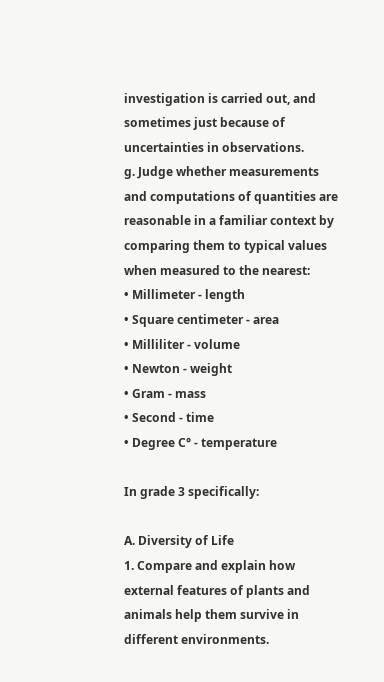investigation is carried out, and sometimes just because of uncertainties in observations.
g. Judge whether measurements and computations of quantities are reasonable in a familiar context by comparing them to typical values when measured to the nearest:
• Millimeter - length
• Square centimeter - area
• Milliliter - volume
• Newton - weight
• Gram - mass
• Second - time
• Degree C° - temperature

In grade 3 specifically:

A. Diversity of Life
1. Compare and explain how external features of plants and animals help them survive in different environments.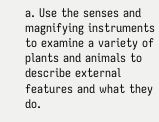a. Use the senses and magnifying instruments to examine a variety of plants and animals to describe external features and what they do.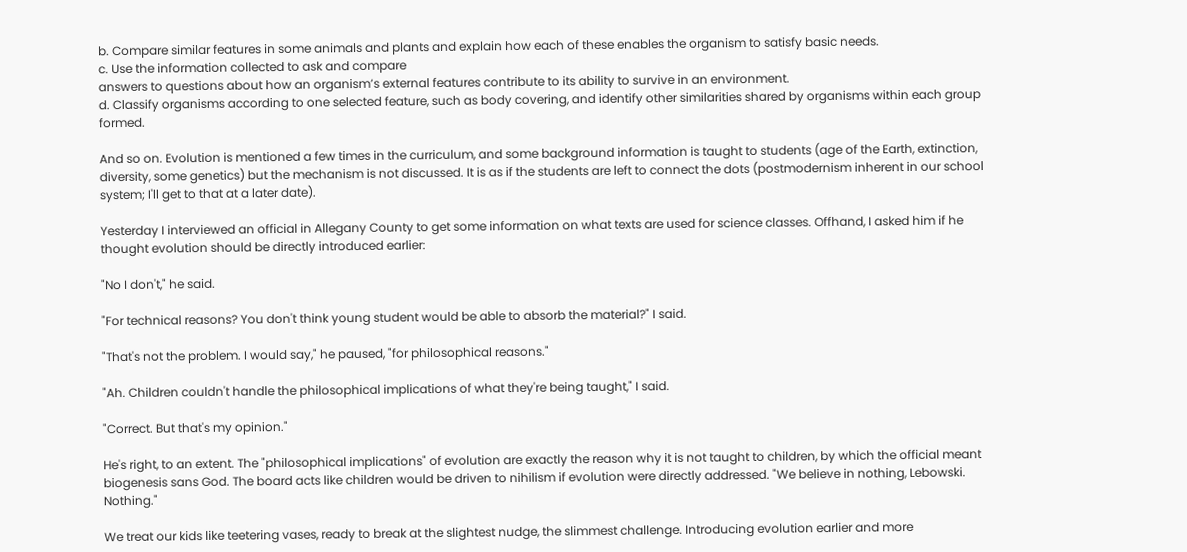b. Compare similar features in some animals and plants and explain how each of these enables the organism to satisfy basic needs.
c. Use the information collected to ask and compare
answers to questions about how an organism’s external features contribute to its ability to survive in an environment.
d. Classify organisms according to one selected feature, such as body covering, and identify other similarities shared by organisms within each group formed.

And so on. Evolution is mentioned a few times in the curriculum, and some background information is taught to students (age of the Earth, extinction, diversity, some genetics) but the mechanism is not discussed. It is as if the students are left to connect the dots (postmodernism inherent in our school system; I'll get to that at a later date).

Yesterday I interviewed an official in Allegany County to get some information on what texts are used for science classes. Offhand, I asked him if he thought evolution should be directly introduced earlier:

"No I don't," he said.

"For technical reasons? You don't think young student would be able to absorb the material?" I said.

"That's not the problem. I would say," he paused, "for philosophical reasons."

"Ah. Children couldn't handle the philosophical implications of what they're being taught," I said.

"Correct. But that's my opinion."

He's right, to an extent. The "philosophical implications" of evolution are exactly the reason why it is not taught to children, by which the official meant biogenesis sans God. The board acts like children would be driven to nihilism if evolution were directly addressed. "We believe in nothing, Lebowski. Nothing."

We treat our kids like teetering vases, ready to break at the slightest nudge, the slimmest challenge. Introducing evolution earlier and more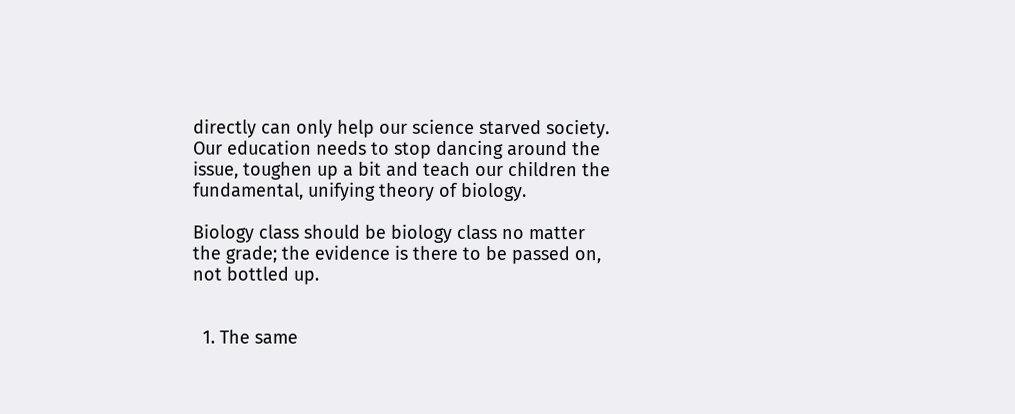directly can only help our science starved society. Our education needs to stop dancing around the issue, toughen up a bit and teach our children the fundamental, unifying theory of biology.

Biology class should be biology class no matter the grade; the evidence is there to be passed on, not bottled up.


  1. The same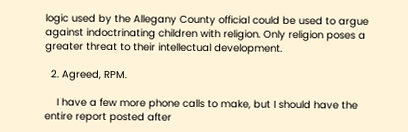logic used by the Allegany County official could be used to argue against indoctrinating children with religion. Only religion poses a greater threat to their intellectual development.

  2. Agreed, RPM.

    I have a few more phone calls to make, but I should have the entire report posted after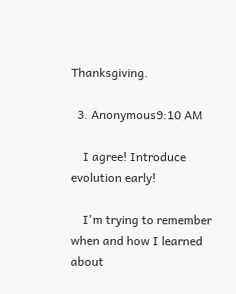Thanksgiving.

  3. Anonymous9:10 AM

    I agree! Introduce evolution early!

    I'm trying to remember when and how I learned about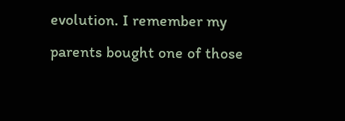evolution. I remember my parents bought one of those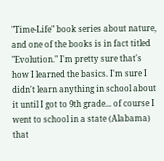"Time-Life" book series about nature, and one of the books is in fact titled "Evolution." I'm pretty sure that's how I learned the basics. I'm sure I didn't learn anything in school about it until I got to 9th grade... of course I went to school in a state (Alabama) that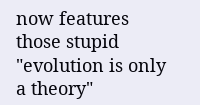now features those stupid "evolution is only a theory"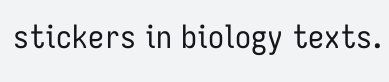stickers in biology texts.